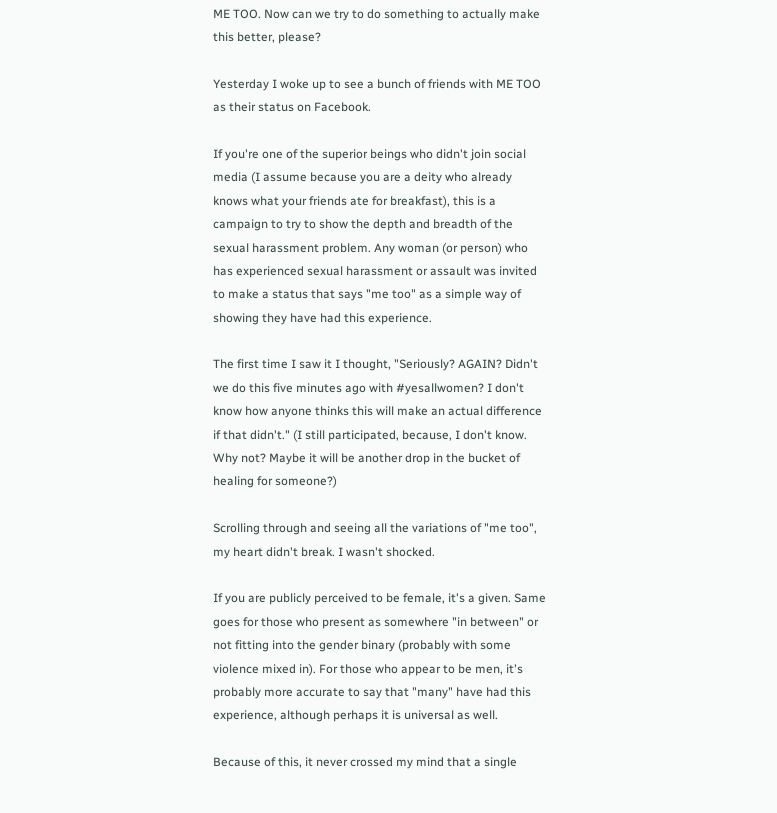ME TOO. Now can we try to do something to actually make this better, please?

Yesterday I woke up to see a bunch of friends with ME TOO as their status on Facebook.

If you're one of the superior beings who didn't join social media (I assume because you are a deity who already knows what your friends ate for breakfast), this is a campaign to try to show the depth and breadth of the sexual harassment problem. Any woman (or person) who has experienced sexual harassment or assault was invited to make a status that says "me too" as a simple way of showing they have had this experience.

The first time I saw it I thought, "Seriously? AGAIN? Didn't we do this five minutes ago with #yesallwomen? I don't know how anyone thinks this will make an actual difference if that didn't." (I still participated, because, I don't know. Why not? Maybe it will be another drop in the bucket of healing for someone?)

Scrolling through and seeing all the variations of "me too", my heart didn't break. I wasn't shocked.

If you are publicly perceived to be female, it's a given. Same goes for those who present as somewhere "in between" or not fitting into the gender binary (probably with some violence mixed in). For those who appear to be men, it's probably more accurate to say that "many" have had this experience, although perhaps it is universal as well.

Because of this, it never crossed my mind that a single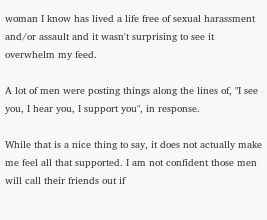woman I know has lived a life free of sexual harassment and/or assault and it wasn't surprising to see it overwhelm my feed.

A lot of men were posting things along the lines of, "I see you, I hear you, I support you", in response.

While that is a nice thing to say, it does not actually make me feel all that supported. I am not confident those men will call their friends out if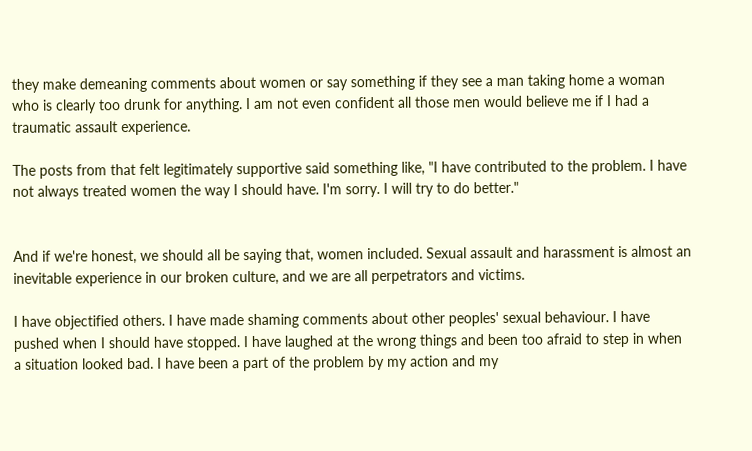they make demeaning comments about women or say something if they see a man taking home a woman who is clearly too drunk for anything. I am not even confident all those men would believe me if I had a traumatic assault experience.

The posts from that felt legitimately supportive said something like, "I have contributed to the problem. I have not always treated women the way I should have. I'm sorry. I will try to do better."


And if we're honest, we should all be saying that, women included. Sexual assault and harassment is almost an inevitable experience in our broken culture, and we are all perpetrators and victims.

I have objectified others. I have made shaming comments about other peoples' sexual behaviour. I have pushed when I should have stopped. I have laughed at the wrong things and been too afraid to step in when a situation looked bad. I have been a part of the problem by my action and my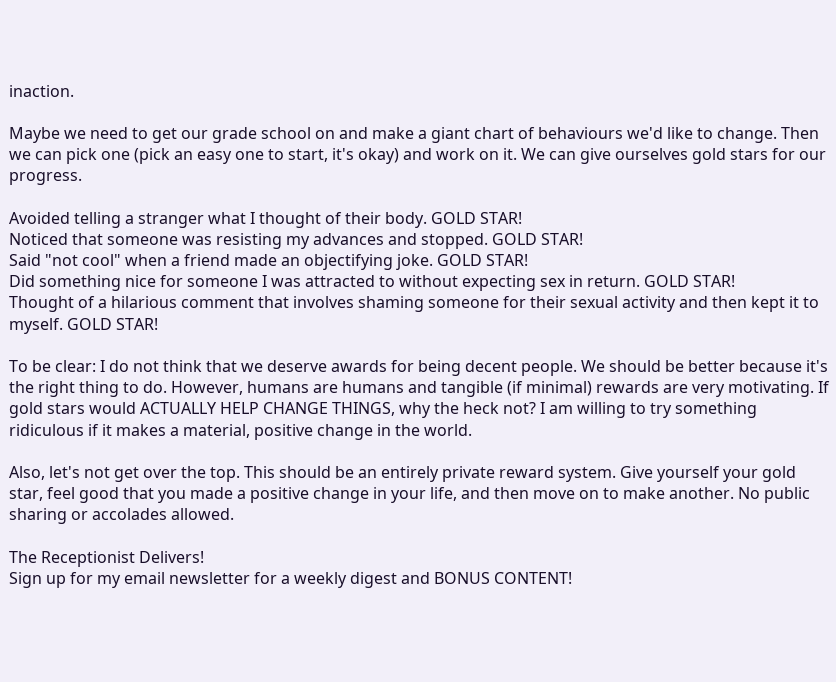inaction.

Maybe we need to get our grade school on and make a giant chart of behaviours we'd like to change. Then we can pick one (pick an easy one to start, it's okay) and work on it. We can give ourselves gold stars for our progress.

Avoided telling a stranger what I thought of their body. GOLD STAR!
Noticed that someone was resisting my advances and stopped. GOLD STAR!
Said "not cool" when a friend made an objectifying joke. GOLD STAR!
Did something nice for someone I was attracted to without expecting sex in return. GOLD STAR!
Thought of a hilarious comment that involves shaming someone for their sexual activity and then kept it to myself. GOLD STAR!

To be clear: I do not think that we deserve awards for being decent people. We should be better because it's the right thing to do. However, humans are humans and tangible (if minimal) rewards are very motivating. If gold stars would ACTUALLY HELP CHANGE THINGS, why the heck not? I am willing to try something ridiculous if it makes a material, positive change in the world.

Also, let's not get over the top. This should be an entirely private reward system. Give yourself your gold star, feel good that you made a positive change in your life, and then move on to make another. No public sharing or accolades allowed.

The Receptionist Delivers!
Sign up for my email newsletter for a weekly digest and BONUS CONTENT!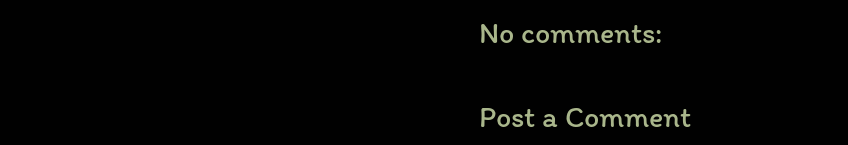No comments:

Post a Comment